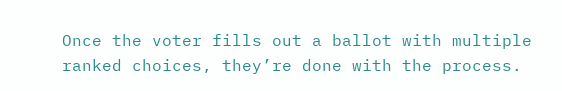Once the voter fills out a ballot with multiple ranked choices, they’re done with the process.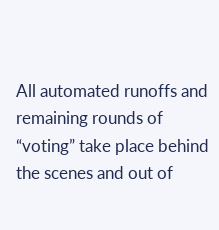All automated runoffs and remaining rounds of “voting” take place behind the scenes and out of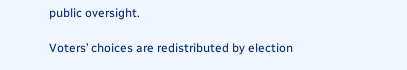public oversight.

Voters’ choices are redistributed by election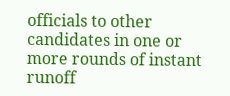officials to other candidates in one or more rounds of instant runoff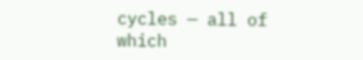cycles — all of which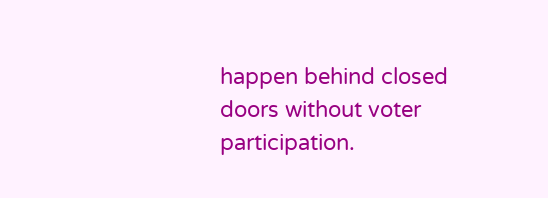happen behind closed doors without voter participation.